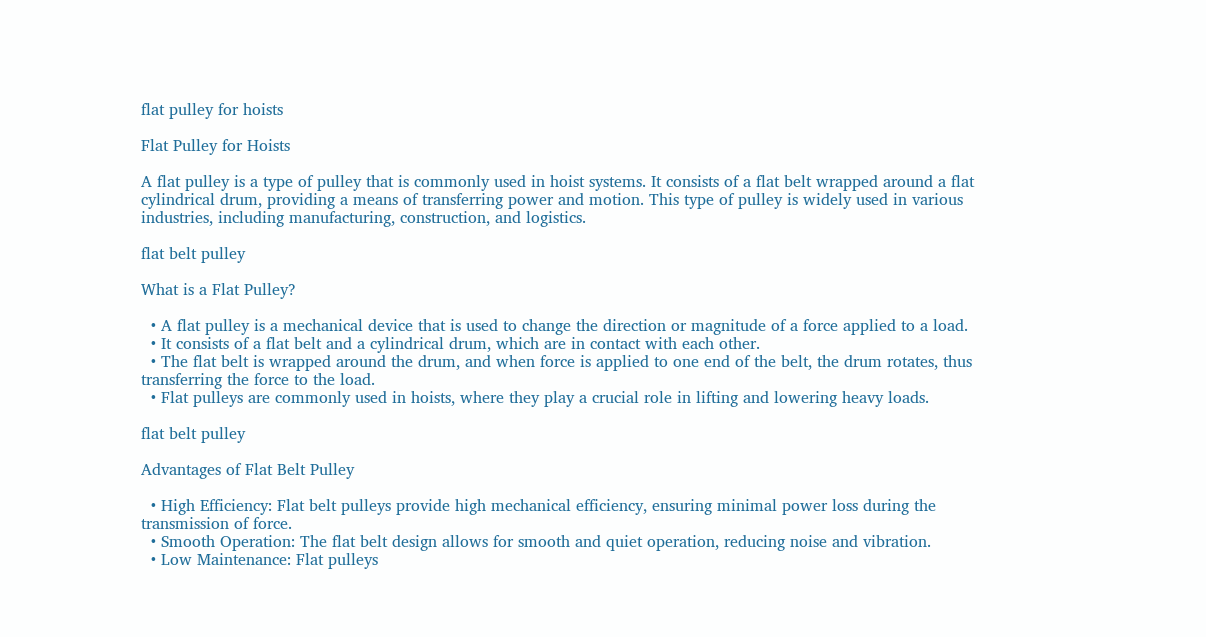flat pulley for hoists

Flat Pulley for Hoists

A flat pulley is a type of pulley that is commonly used in hoist systems. It consists of a flat belt wrapped around a flat cylindrical drum, providing a means of transferring power and motion. This type of pulley is widely used in various industries, including manufacturing, construction, and logistics.

flat belt pulley

What is a Flat Pulley?

  • A flat pulley is a mechanical device that is used to change the direction or magnitude of a force applied to a load.
  • It consists of a flat belt and a cylindrical drum, which are in contact with each other.
  • The flat belt is wrapped around the drum, and when force is applied to one end of the belt, the drum rotates, thus transferring the force to the load.
  • Flat pulleys are commonly used in hoists, where they play a crucial role in lifting and lowering heavy loads.

flat belt pulley

Advantages of Flat Belt Pulley

  • High Efficiency: Flat belt pulleys provide high mechanical efficiency, ensuring minimal power loss during the transmission of force.
  • Smooth Operation: The flat belt design allows for smooth and quiet operation, reducing noise and vibration.
  • Low Maintenance: Flat pulleys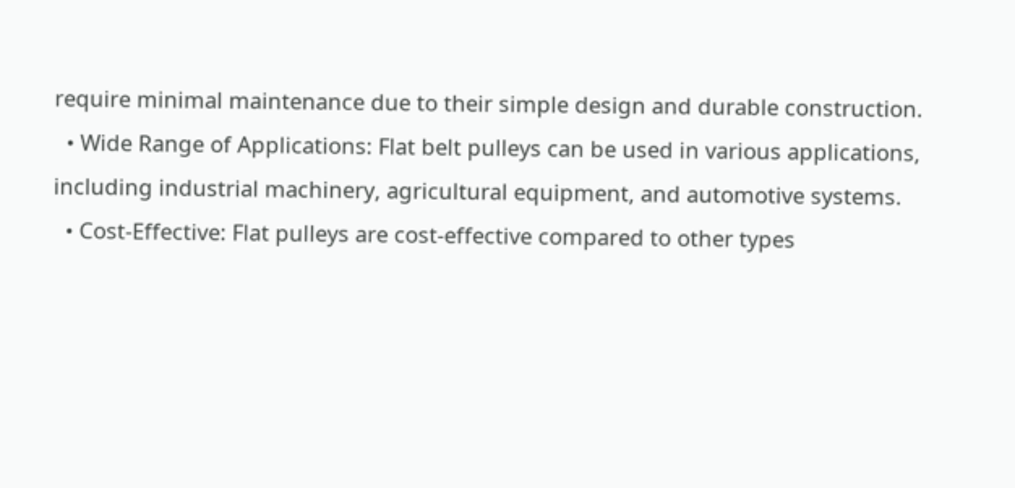require minimal maintenance due to their simple design and durable construction.
  • Wide Range of Applications: Flat belt pulleys can be used in various applications, including industrial machinery, agricultural equipment, and automotive systems.
  • Cost-Effective: Flat pulleys are cost-effective compared to other types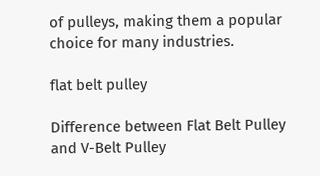of pulleys, making them a popular choice for many industries.

flat belt pulley

Difference between Flat Belt Pulley and V-Belt Pulley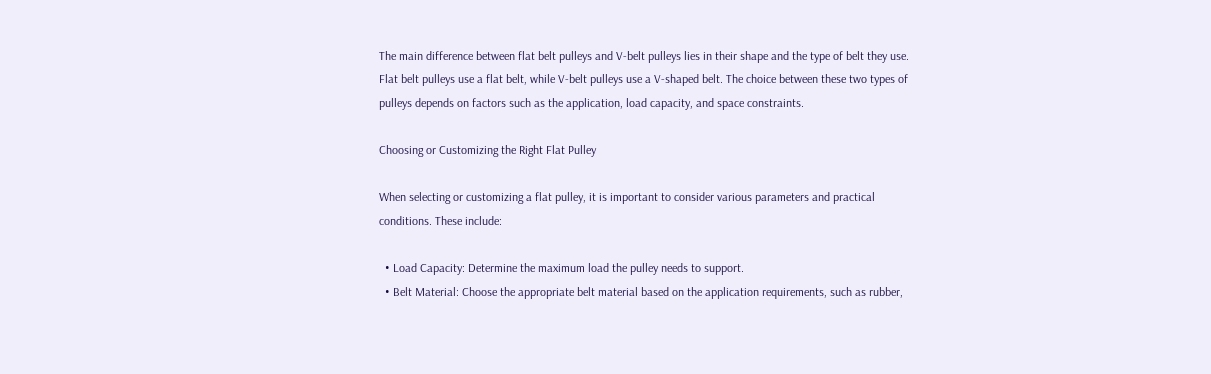The main difference between flat belt pulleys and V-belt pulleys lies in their shape and the type of belt they use. Flat belt pulleys use a flat belt, while V-belt pulleys use a V-shaped belt. The choice between these two types of pulleys depends on factors such as the application, load capacity, and space constraints.

Choosing or Customizing the Right Flat Pulley

When selecting or customizing a flat pulley, it is important to consider various parameters and practical conditions. These include:

  • Load Capacity: Determine the maximum load the pulley needs to support.
  • Belt Material: Choose the appropriate belt material based on the application requirements, such as rubber,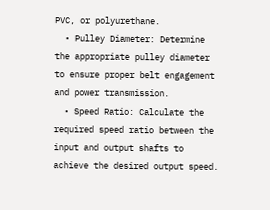PVC, or polyurethane.
  • Pulley Diameter: Determine the appropriate pulley diameter to ensure proper belt engagement and power transmission.
  • Speed Ratio: Calculate the required speed ratio between the input and output shafts to achieve the desired output speed.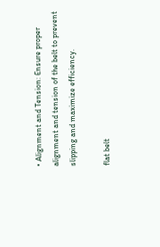• Alignment and Tension: Ensure proper alignment and tension of the belt to prevent slipping and maximize efficiency.

flat belt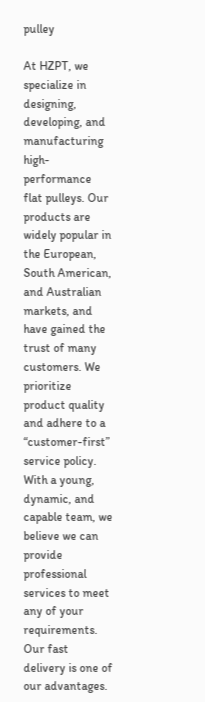pulley

At HZPT, we specialize in designing, developing, and manufacturing high-performance flat pulleys. Our products are widely popular in the European, South American, and Australian markets, and have gained the trust of many customers. We prioritize product quality and adhere to a “customer-first” service policy. With a young, dynamic, and capable team, we believe we can provide professional services to meet any of your requirements. Our fast delivery is one of our advantages.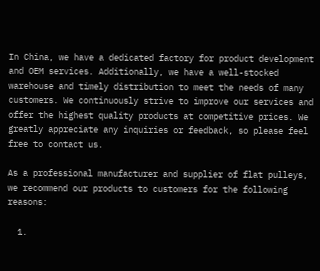In China, we have a dedicated factory for product development and OEM services. Additionally, we have a well-stocked warehouse and timely distribution to meet the needs of many customers. We continuously strive to improve our services and offer the highest quality products at competitive prices. We greatly appreciate any inquiries or feedback, so please feel free to contact us.

As a professional manufacturer and supplier of flat pulleys, we recommend our products to customers for the following reasons:

  1.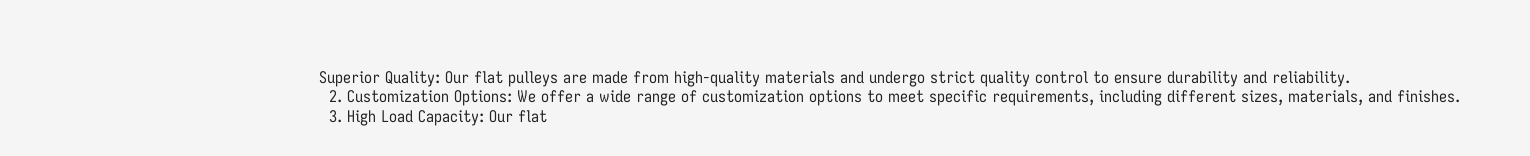Superior Quality: Our flat pulleys are made from high-quality materials and undergo strict quality control to ensure durability and reliability.
  2. Customization Options: We offer a wide range of customization options to meet specific requirements, including different sizes, materials, and finishes.
  3. High Load Capacity: Our flat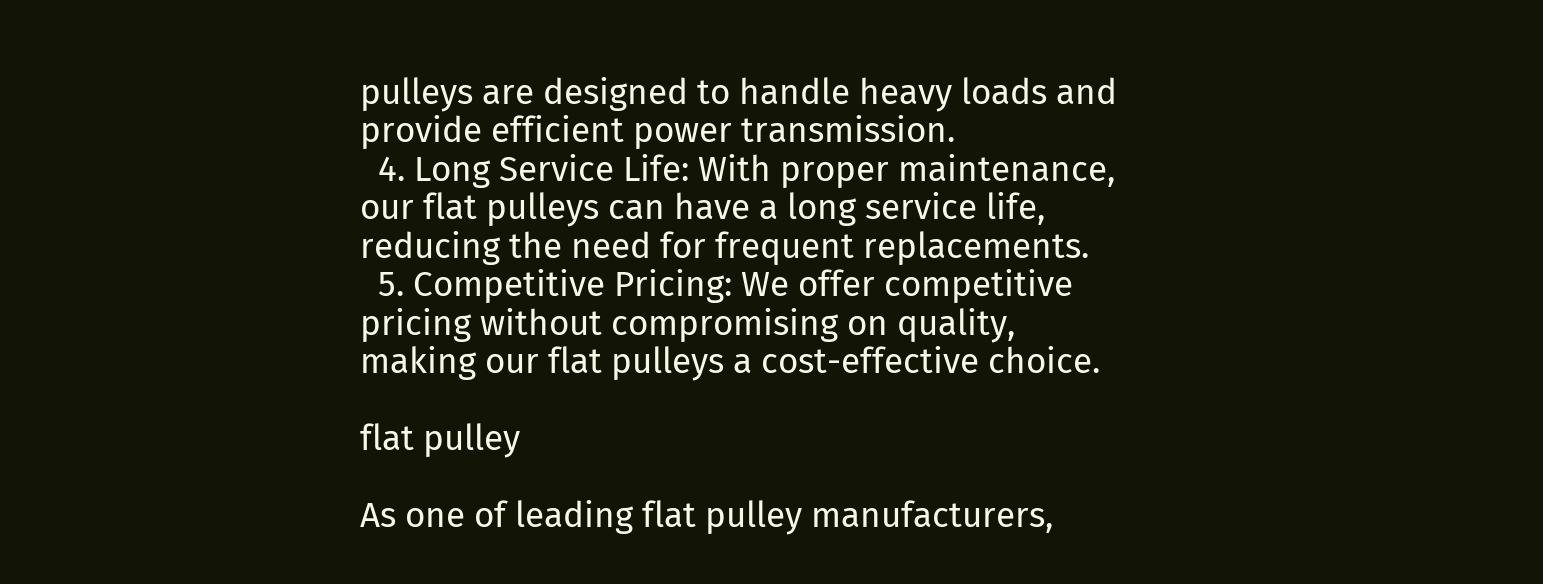pulleys are designed to handle heavy loads and provide efficient power transmission.
  4. Long Service Life: With proper maintenance, our flat pulleys can have a long service life, reducing the need for frequent replacements.
  5. Competitive Pricing: We offer competitive pricing without compromising on quality, making our flat pulleys a cost-effective choice.

flat pulley

As one of leading flat pulley manufacturers,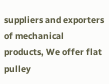suppliers and exporters of mechanical products, We offer flat pulley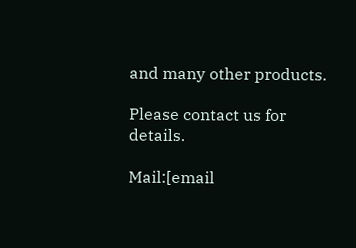and many other products.

Please contact us for details.

Mail:[email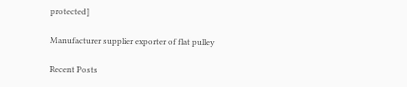protected]

Manufacturer supplier exporter of flat pulley

Recent Posts